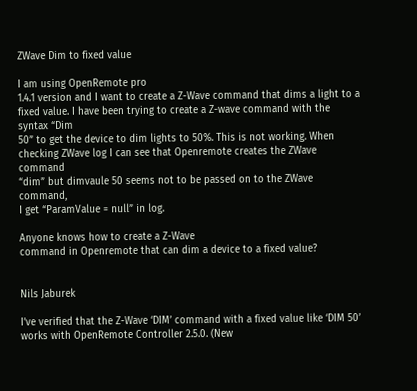ZWave Dim to fixed value

I am using OpenRemote pro
1.4.1 version and I want to create a Z-Wave command that dims a light to a
fixed value. I have been trying to create a Z-wave command with the syntax “Dim
50” to get the device to dim lights to 50%. This is not working. When
checking ZWave log I can see that Openremote creates the ZWave command
“dim” but dimvaule 50 seems not to be passed on to the ZWave command,
I get “ParamValue = null” in log.

Anyone knows how to create a Z-Wave
command in Openremote that can dim a device to a fixed value?


Nils Jaburek

I’ve verified that the Z-Wave ‘DIM’ command with a fixed value like ‘DIM 50’ works with OpenRemote Controller 2.5.0. (New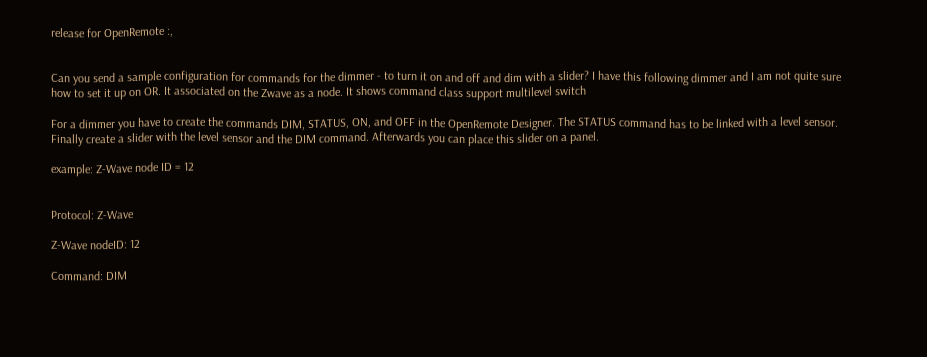release for OpenRemote :,


Can you send a sample configuration for commands for the dimmer - to turn it on and off and dim with a slider? I have this following dimmer and I am not quite sure how to set it up on OR. It associated on the Zwave as a node. It shows command class support multilevel switch

For a dimmer you have to create the commands DIM, STATUS, ON, and OFF in the OpenRemote Designer. The STATUS command has to be linked with a level sensor. Finally create a slider with the level sensor and the DIM command. Afterwards you can place this slider on a panel.

example: Z-Wave node ID = 12


Protocol: Z-Wave

Z-Wave nodeID: 12

Command: DIM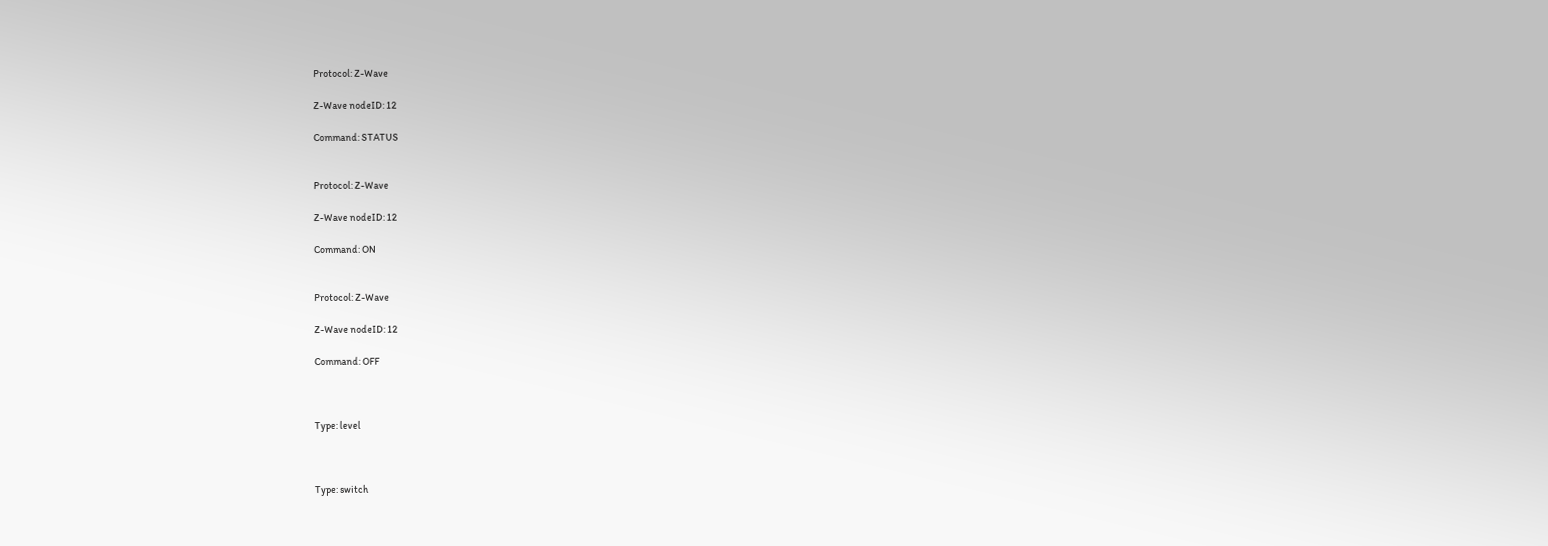Protocol: Z-Wave

Z-Wave nodeID: 12

Command: STATUS


Protocol: Z-Wave

Z-Wave nodeID: 12

Command: ON


Protocol: Z-Wave

Z-Wave nodeID: 12

Command: OFF



Type: level



Type: switch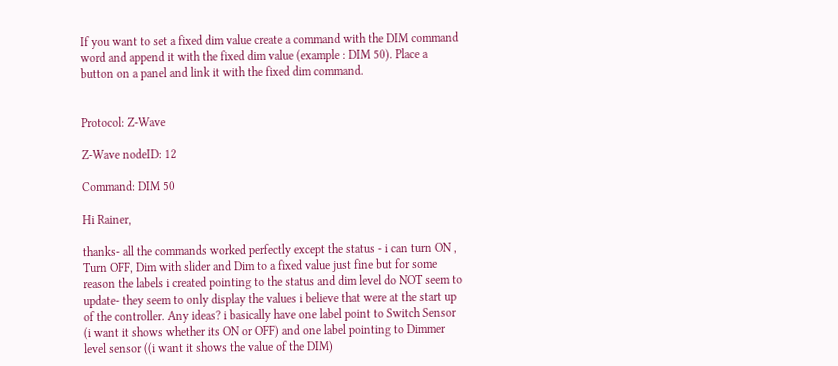If you want to set a fixed dim value create a command with the DIM command word and append it with the fixed dim value (example : DIM 50). Place a button on a panel and link it with the fixed dim command.


Protocol: Z-Wave

Z-Wave nodeID: 12

Command: DIM 50

Hi Rainer,

thanks- all the commands worked perfectly except the status - i can turn ON , Turn OFF, Dim with slider and Dim to a fixed value just fine but for some reason the labels i created pointing to the status and dim level do NOT seem to update- they seem to only display the values i believe that were at the start up of the controller. Any ideas? i basically have one label point to Switch Sensor (i want it shows whether its ON or OFF) and one label pointing to Dimmer level sensor ((i want it shows the value of the DIM)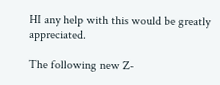HI any help with this would be greatly appreciated.

The following new Z-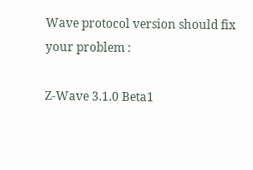Wave protocol version should fix your problem :

Z-Wave 3.1.0 Beta1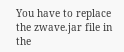You have to replace the zwave.jar file in the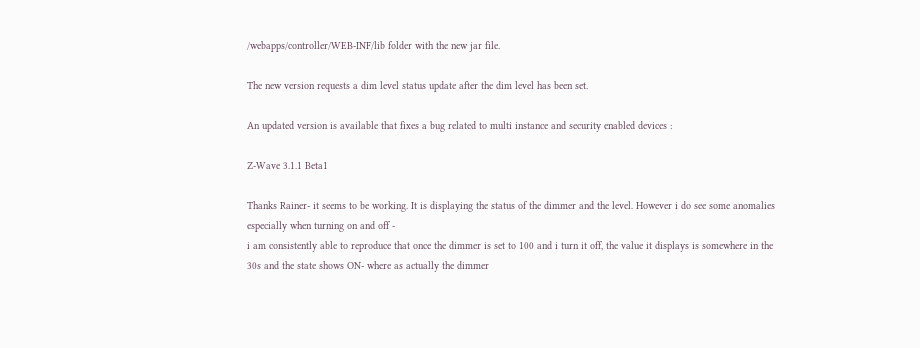/webapps/controller/WEB-INF/lib folder with the new jar file.

The new version requests a dim level status update after the dim level has been set.

An updated version is available that fixes a bug related to multi instance and security enabled devices :

Z-Wave 3.1.1 Beta1

Thanks Rainer- it seems to be working. It is displaying the status of the dimmer and the level. However i do see some anomalies especially when turning on and off -
i am consistently able to reproduce that once the dimmer is set to 100 and i turn it off, the value it displays is somewhere in the 30s and the state shows ON- where as actually the dimmer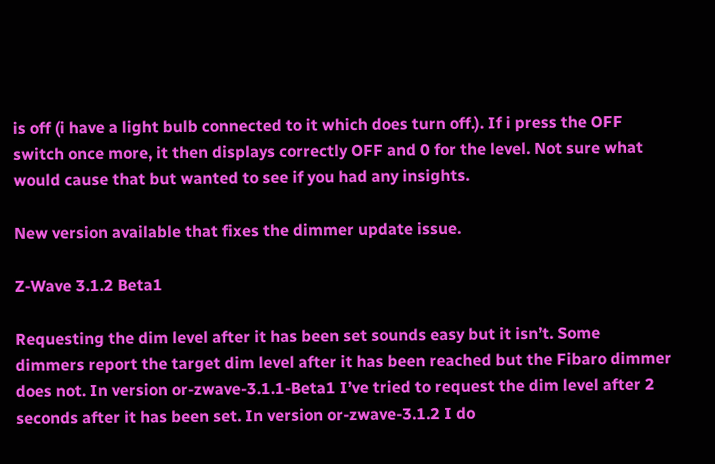is off (i have a light bulb connected to it which does turn off.). If i press the OFF switch once more, it then displays correctly OFF and 0 for the level. Not sure what would cause that but wanted to see if you had any insights.

New version available that fixes the dimmer update issue.

Z-Wave 3.1.2 Beta1

Requesting the dim level after it has been set sounds easy but it isn’t. Some dimmers report the target dim level after it has been reached but the Fibaro dimmer does not. In version or-zwave-3.1.1-Beta1 I’ve tried to request the dim level after 2 seconds after it has been set. In version or-zwave-3.1.2 I do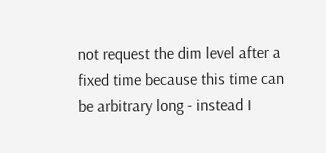not request the dim level after a fixed time because this time can be arbitrary long - instead I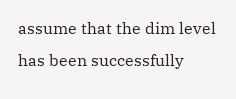assume that the dim level has been successfully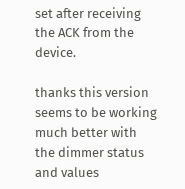set after receiving the ACK from the device.

thanks this version seems to be working much better with the dimmer status and values